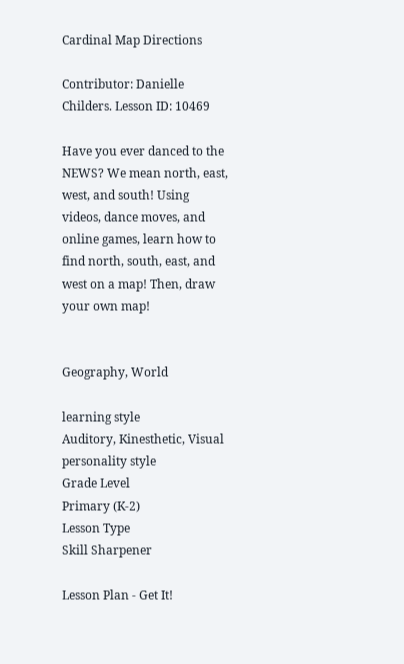Cardinal Map Directions

Contributor: Danielle Childers. Lesson ID: 10469

Have you ever danced to the NEWS? We mean north, east, west, and south! Using videos, dance moves, and online games, learn how to find north, south, east, and west on a map! Then, draw your own map!


Geography, World

learning style
Auditory, Kinesthetic, Visual
personality style
Grade Level
Primary (K-2)
Lesson Type
Skill Sharpener

Lesson Plan - Get It!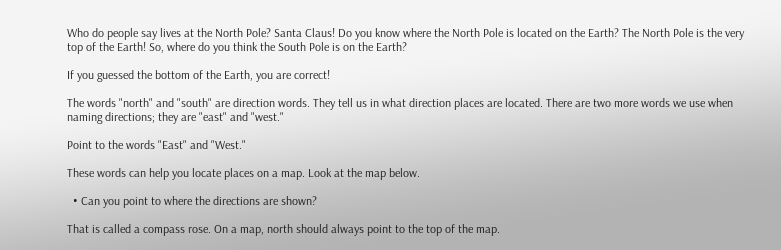Who do people say lives at the North Pole? Santa Claus! Do you know where the North Pole is located on the Earth? The North Pole is the very top of the Earth! So, where do you think the South Pole is on the Earth?

If you guessed the bottom of the Earth, you are correct!

The words "north" and "south" are direction words. They tell us in what direction places are located. There are two more words we use when naming directions; they are "east" and "west."

Point to the words "East" and "West."

These words can help you locate places on a map. Look at the map below.

  • Can you point to where the directions are shown?

That is called a compass rose. On a map, north should always point to the top of the map.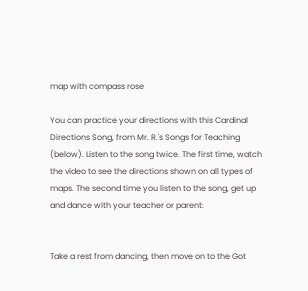map with compass rose

You can practice your directions with this Cardinal Directions Song, from Mr. R.'s Songs for Teaching (below). Listen to the song twice. The first time, watch the video to see the directions shown on all types of maps. The second time you listen to the song, get up and dance with your teacher or parent:


Take a rest from dancing, then move on to the Got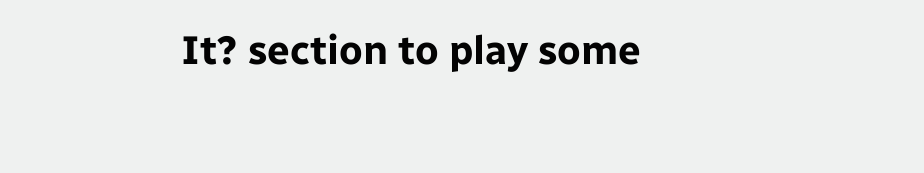It? section to play some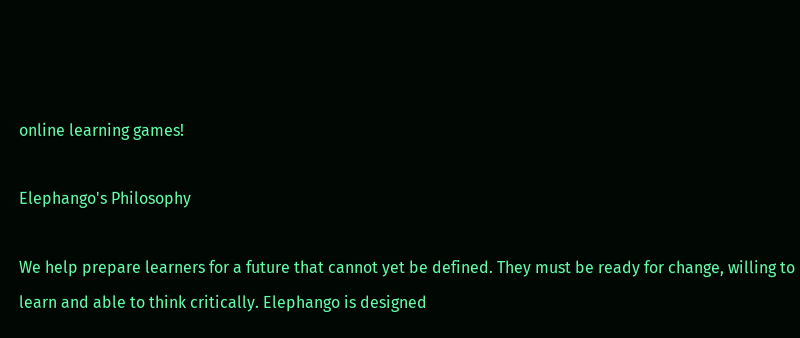online learning games!

Elephango's Philosophy

We help prepare learners for a future that cannot yet be defined. They must be ready for change, willing to learn and able to think critically. Elephango is designed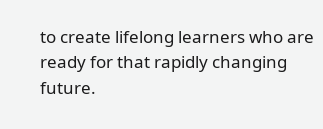to create lifelong learners who are ready for that rapidly changing future.